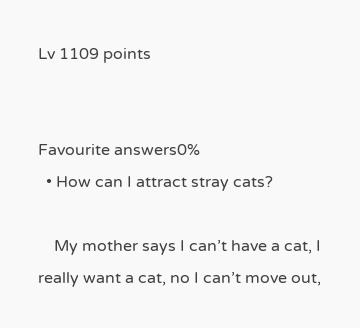Lv 1109 points


Favourite answers0%
  • How can I attract stray cats?

    My mother says I can’t have a cat, I really want a cat, no I can’t move out,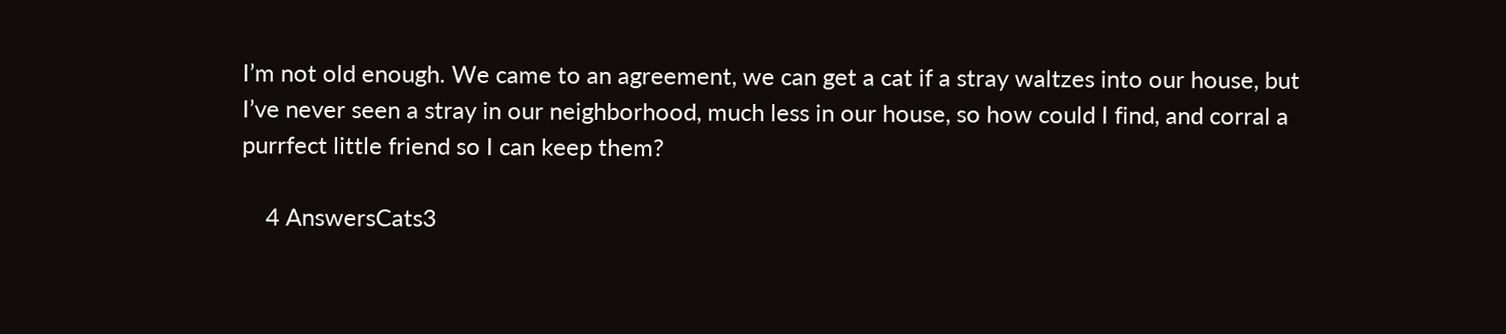I’m not old enough. We came to an agreement, we can get a cat if a stray waltzes into our house, but I’ve never seen a stray in our neighborhood, much less in our house, so how could I find, and corral a purrfect little friend so I can keep them?

    4 AnswersCats3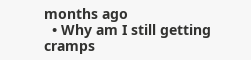months ago
  • Why am I still getting cramps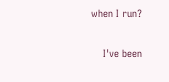when I run?

    I've been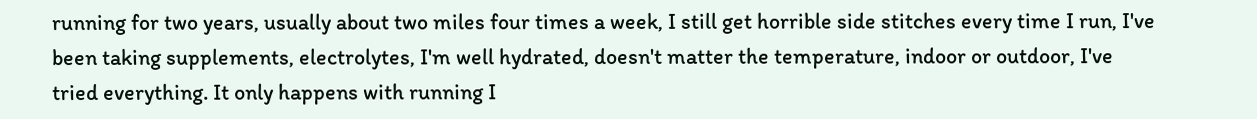running for two years, usually about two miles four times a week, I still get horrible side stitches every time I run, I've been taking supplements, electrolytes, I'm well hydrated, doesn't matter the temperature, indoor or outdoor, I've tried everything. It only happens with running I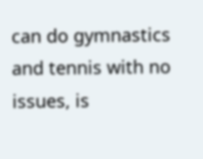can do gymnastics and tennis with no issues, is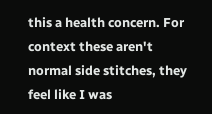this a health concern. For context these aren't normal side stitches, they feel like I was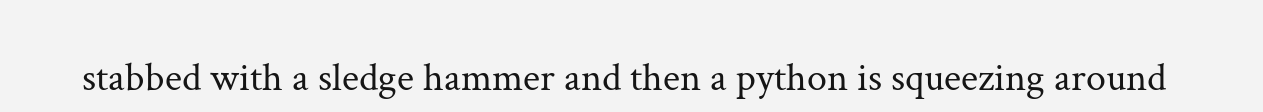stabbed with a sledge hammer and then a python is squeezing around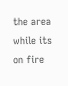the area while its on fire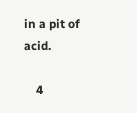in a pit of acid.

    4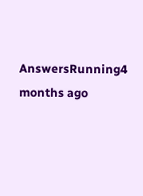AnswersRunning4 months ago